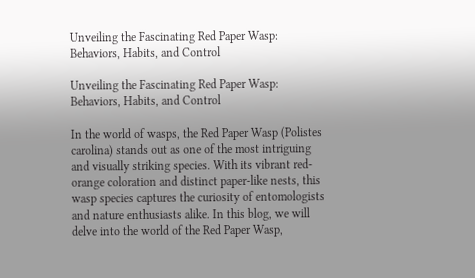Unveiling the Fascinating Red Paper Wasp: Behaviors, Habits, and Control

Unveiling the Fascinating Red Paper Wasp: Behaviors, Habits, and Control

In the world of wasps, the Red Paper Wasp (Polistes carolina) stands out as one of the most intriguing and visually striking species. With its vibrant red-orange coloration and distinct paper-like nests, this wasp species captures the curiosity of entomologists and nature enthusiasts alike. In this blog, we will delve into the world of the Red Paper Wasp,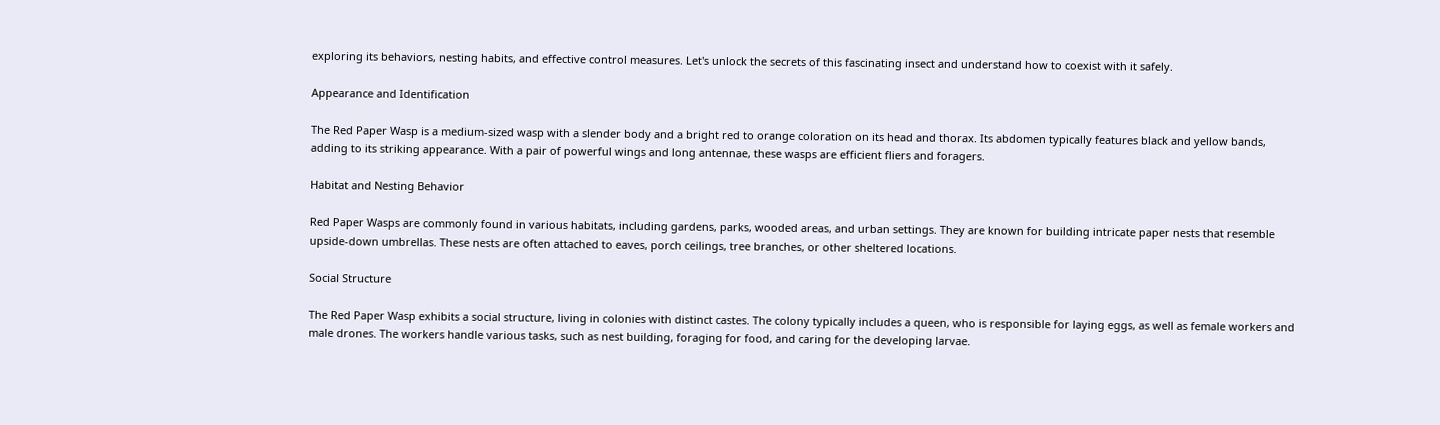exploring its behaviors, nesting habits, and effective control measures. Let's unlock the secrets of this fascinating insect and understand how to coexist with it safely.

Appearance and Identification

The Red Paper Wasp is a medium-sized wasp with a slender body and a bright red to orange coloration on its head and thorax. Its abdomen typically features black and yellow bands, adding to its striking appearance. With a pair of powerful wings and long antennae, these wasps are efficient fliers and foragers.

Habitat and Nesting Behavior

Red Paper Wasps are commonly found in various habitats, including gardens, parks, wooded areas, and urban settings. They are known for building intricate paper nests that resemble upside-down umbrellas. These nests are often attached to eaves, porch ceilings, tree branches, or other sheltered locations.

Social Structure

The Red Paper Wasp exhibits a social structure, living in colonies with distinct castes. The colony typically includes a queen, who is responsible for laying eggs, as well as female workers and male drones. The workers handle various tasks, such as nest building, foraging for food, and caring for the developing larvae.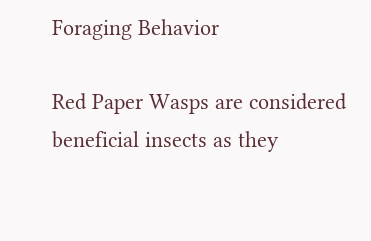Foraging Behavior

Red Paper Wasps are considered beneficial insects as they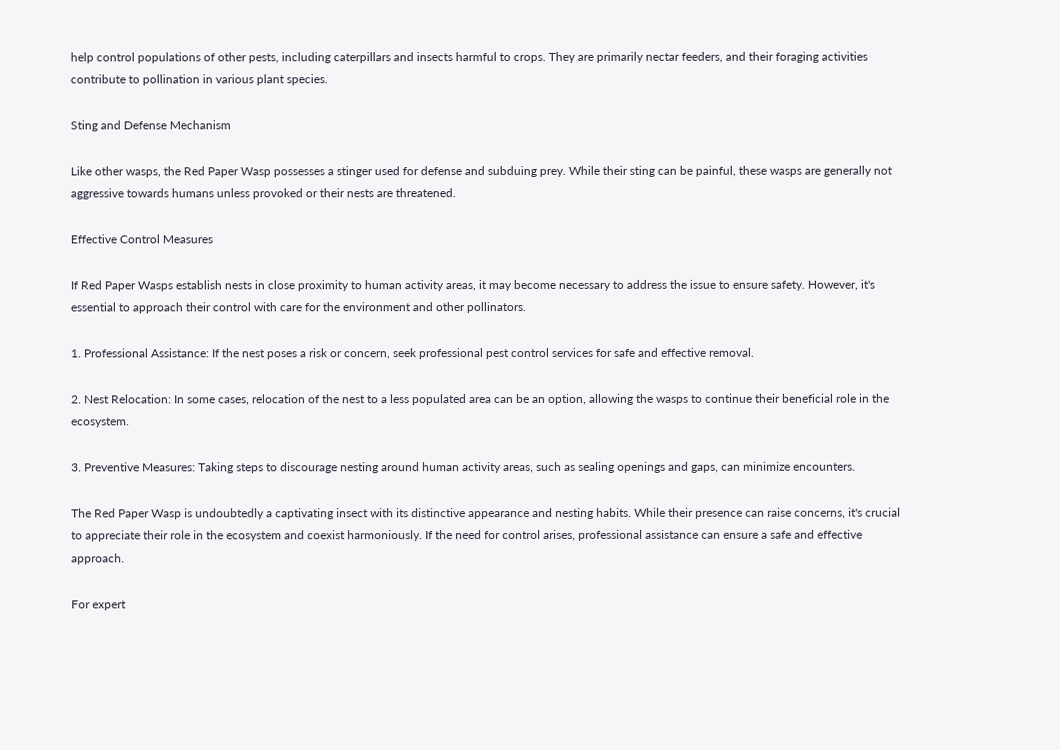help control populations of other pests, including caterpillars and insects harmful to crops. They are primarily nectar feeders, and their foraging activities contribute to pollination in various plant species.

Sting and Defense Mechanism

Like other wasps, the Red Paper Wasp possesses a stinger used for defense and subduing prey. While their sting can be painful, these wasps are generally not aggressive towards humans unless provoked or their nests are threatened.

Effective Control Measures

If Red Paper Wasps establish nests in close proximity to human activity areas, it may become necessary to address the issue to ensure safety. However, it's essential to approach their control with care for the environment and other pollinators.

1. Professional Assistance: If the nest poses a risk or concern, seek professional pest control services for safe and effective removal.

2. Nest Relocation: In some cases, relocation of the nest to a less populated area can be an option, allowing the wasps to continue their beneficial role in the ecosystem.

3. Preventive Measures: Taking steps to discourage nesting around human activity areas, such as sealing openings and gaps, can minimize encounters.

The Red Paper Wasp is undoubtedly a captivating insect with its distinctive appearance and nesting habits. While their presence can raise concerns, it's crucial to appreciate their role in the ecosystem and coexist harmoniously. If the need for control arises, professional assistance can ensure a safe and effective approach.

For expert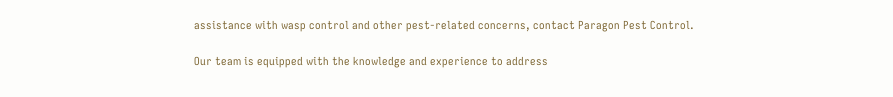assistance with wasp control and other pest-related concerns, contact Paragon Pest Control.

Our team is equipped with the knowledge and experience to address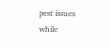pest issues while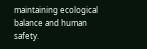maintaining ecological balance and human safety.